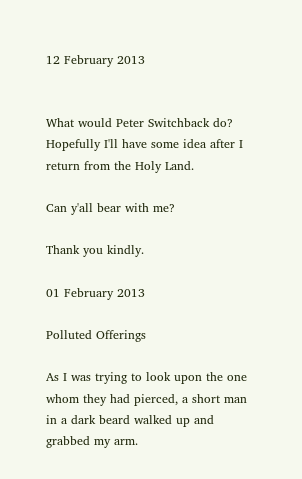12 February 2013


What would Peter Switchback do?  Hopefully I'll have some idea after I return from the Holy Land.

Can y'all bear with me?

Thank you kindly.

01 February 2013

Polluted Offerings

As I was trying to look upon the one whom they had pierced, a short man in a dark beard walked up and grabbed my arm.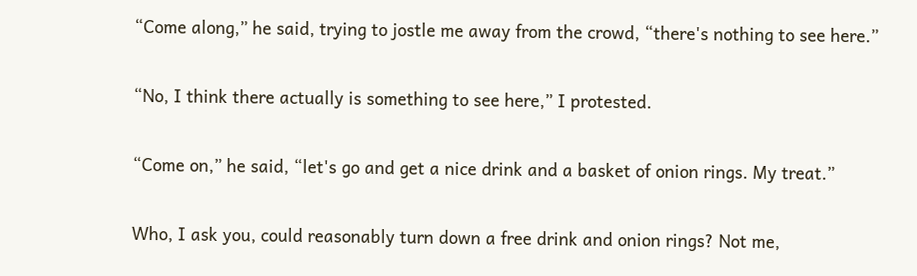“Come along,” he said, trying to jostle me away from the crowd, “there's nothing to see here.”

“No, I think there actually is something to see here,” I protested.

“Come on,” he said, “let's go and get a nice drink and a basket of onion rings. My treat.”

Who, I ask you, could reasonably turn down a free drink and onion rings? Not me,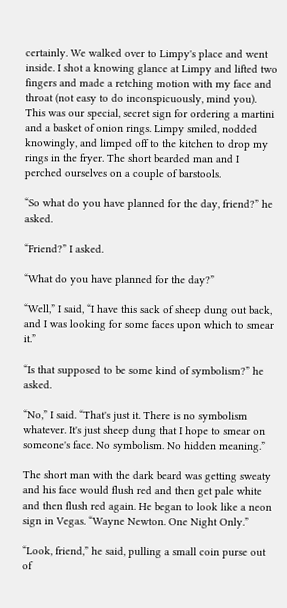certainly. We walked over to Limpy's place and went inside. I shot a knowing glance at Limpy and lifted two fingers and made a retching motion with my face and throat (not easy to do inconspicuously, mind you). This was our special, secret sign for ordering a martini and a basket of onion rings. Limpy smiled, nodded knowingly, and limped off to the kitchen to drop my rings in the fryer. The short bearded man and I perched ourselves on a couple of barstools.

“So what do you have planned for the day, friend?” he asked.

“Friend?” I asked.

“What do you have planned for the day?”

“Well,” I said, “I have this sack of sheep dung out back, and I was looking for some faces upon which to smear it.”

“Is that supposed to be some kind of symbolism?” he asked.

“No,” I said. “That's just it. There is no symbolism whatever. It's just sheep dung that I hope to smear on someone's face. No symbolism. No hidden meaning.”

The short man with the dark beard was getting sweaty and his face would flush red and then get pale white and then flush red again. He began to look like a neon sign in Vegas. “Wayne Newton. One Night Only.”

“Look, friend,” he said, pulling a small coin purse out of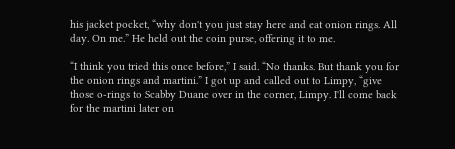his jacket pocket, “why don't you just stay here and eat onion rings. All day. On me.” He held out the coin purse, offering it to me.

“I think you tried this once before,” I said. “No thanks. But thank you for the onion rings and martini.” I got up and called out to Limpy, “give those o-rings to Scabby Duane over in the corner, Limpy. I'll come back for the martini later on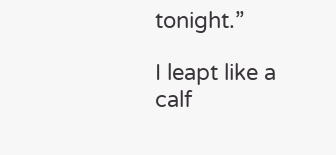tonight.”

I leapt like a calf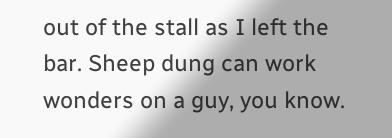out of the stall as I left the bar. Sheep dung can work wonders on a guy, you know.